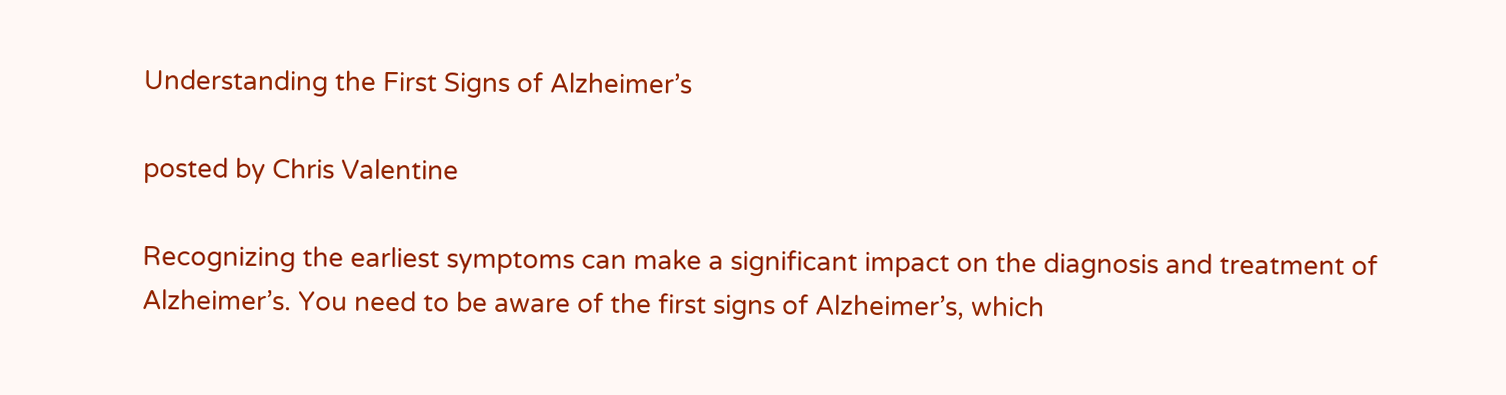Understanding the First Signs of Alzheimer’s

posted by Chris Valentine

Recognizing the earliest symptoms can make a significant impact on the diagnosis and treatment of Alzheimer’s. You need to be aware of the first signs of Alzheimer’s, which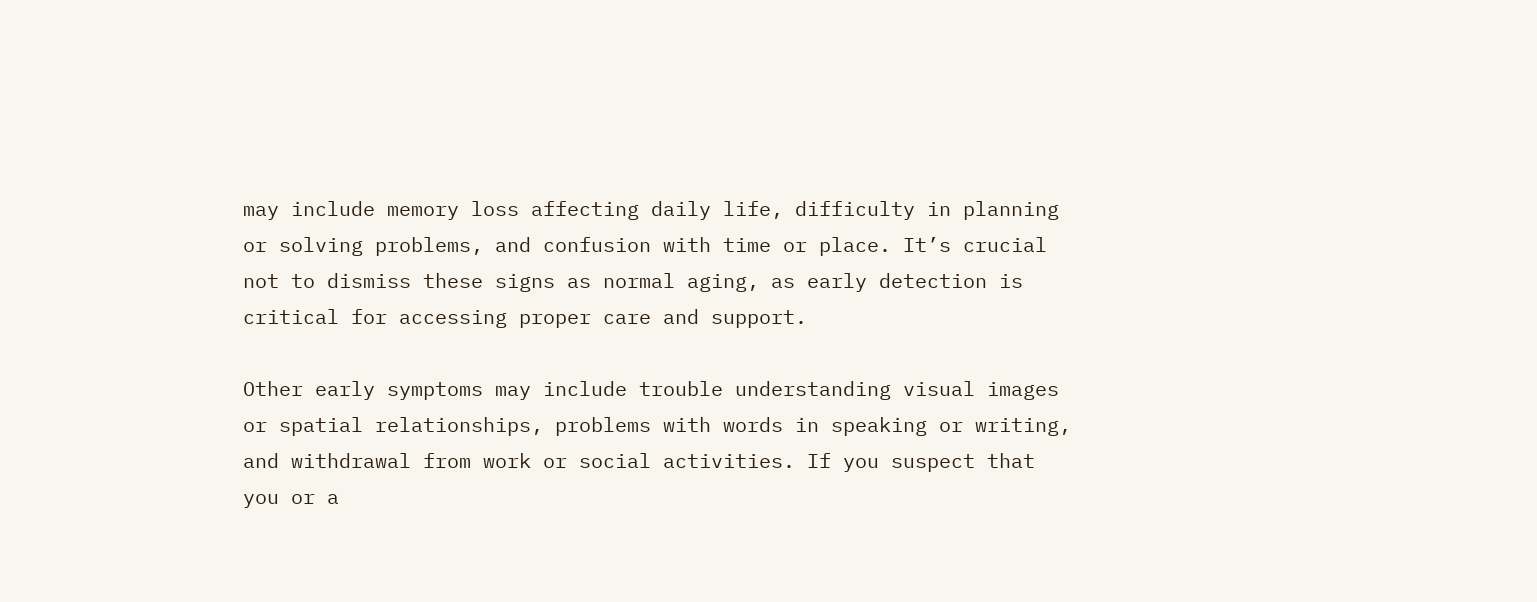may include memory loss affecting daily life, difficulty in planning or solving problems, and confusion with time or place. It’s crucial not to dismiss these signs as normal aging, as early detection is critical for accessing proper care and support.

Other early symptoms may include trouble understanding visual images or spatial relationships, problems with words in speaking or writing, and withdrawal from work or social activities. If you suspect that you or a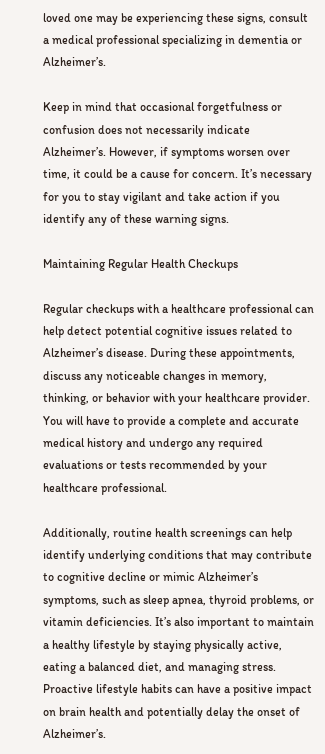loved one may be experiencing these signs, consult a medical professional specializing in dementia or Alzheimer’s.

Keep in mind that occasional forgetfulness or confusion does not necessarily indicate Alzheimer’s. However, if symptoms worsen over time, it could be a cause for concern. It’s necessary for you to stay vigilant and take action if you identify any of these warning signs.

Maintaining Regular Health Checkups

Regular checkups with a healthcare professional can help detect potential cognitive issues related to Alzheimer’s disease. During these appointments, discuss any noticeable changes in memory, thinking, or behavior with your healthcare provider. You will have to provide a complete and accurate medical history and undergo any required evaluations or tests recommended by your healthcare professional.

Additionally, routine health screenings can help identify underlying conditions that may contribute to cognitive decline or mimic Alzheimer’s symptoms, such as sleep apnea, thyroid problems, or vitamin deficiencies. It’s also important to maintain a healthy lifestyle by staying physically active, eating a balanced diet, and managing stress. Proactive lifestyle habits can have a positive impact on brain health and potentially delay the onset of Alzheimer’s.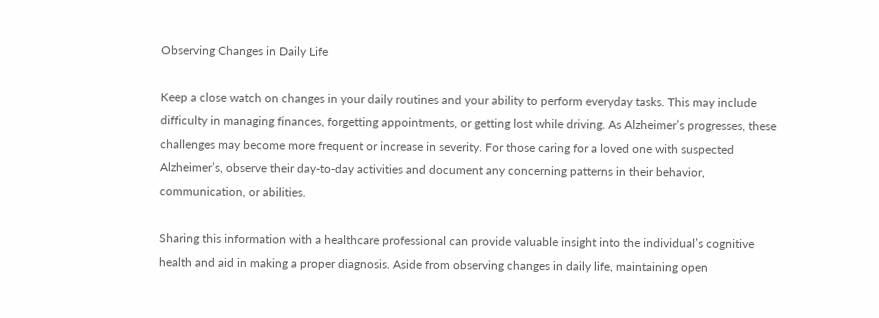Observing Changes in Daily Life

Keep a close watch on changes in your daily routines and your ability to perform everyday tasks. This may include difficulty in managing finances, forgetting appointments, or getting lost while driving. As Alzheimer’s progresses, these challenges may become more frequent or increase in severity. For those caring for a loved one with suspected Alzheimer’s, observe their day-to-day activities and document any concerning patterns in their behavior, communication, or abilities.

Sharing this information with a healthcare professional can provide valuable insight into the individual’s cognitive health and aid in making a proper diagnosis. Aside from observing changes in daily life, maintaining open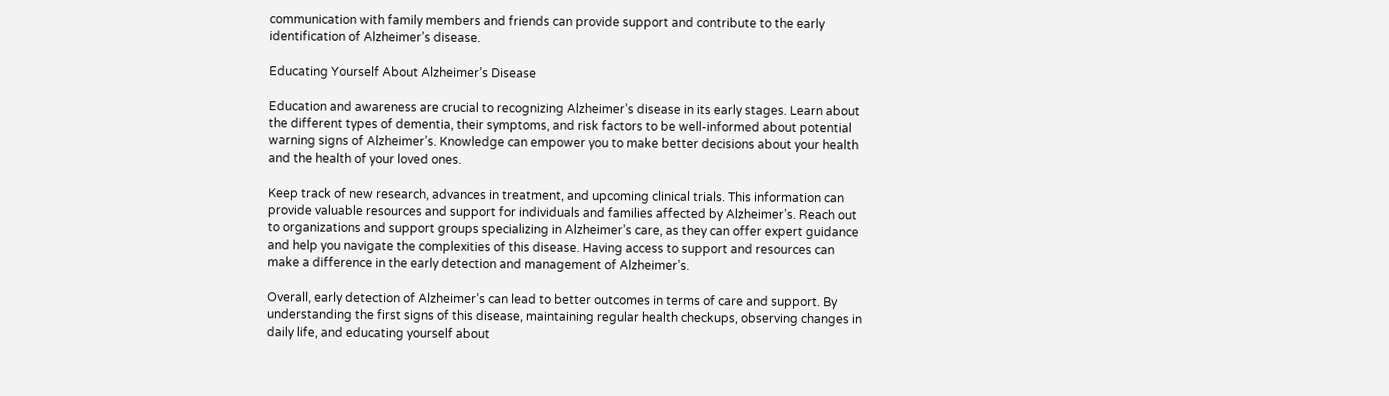communication with family members and friends can provide support and contribute to the early identification of Alzheimer’s disease.

Educating Yourself About Alzheimer’s Disease

Education and awareness are crucial to recognizing Alzheimer’s disease in its early stages. Learn about the different types of dementia, their symptoms, and risk factors to be well-informed about potential warning signs of Alzheimer’s. Knowledge can empower you to make better decisions about your health and the health of your loved ones.

Keep track of new research, advances in treatment, and upcoming clinical trials. This information can provide valuable resources and support for individuals and families affected by Alzheimer’s. Reach out to organizations and support groups specializing in Alzheimer’s care, as they can offer expert guidance and help you navigate the complexities of this disease. Having access to support and resources can make a difference in the early detection and management of Alzheimer’s.

Overall, early detection of Alzheimer’s can lead to better outcomes in terms of care and support. By understanding the first signs of this disease, maintaining regular health checkups, observing changes in daily life, and educating yourself about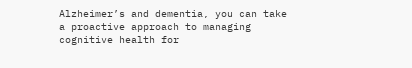Alzheimer’s and dementia, you can take a proactive approach to managing cognitive health for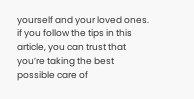yourself and your loved ones. if you follow the tips in this article, you can trust that you’re taking the best possible care of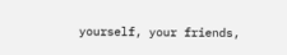yourself, your friends,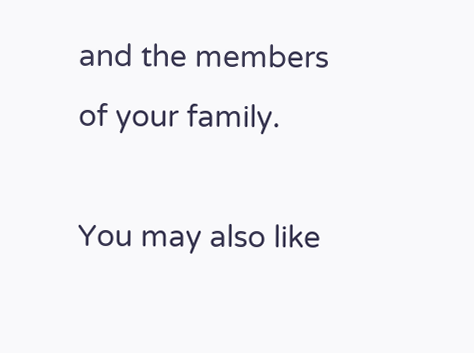and the members of your family.

You may also like